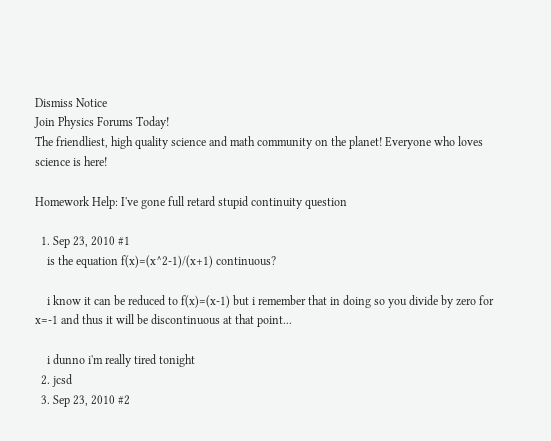Dismiss Notice
Join Physics Forums Today!
The friendliest, high quality science and math community on the planet! Everyone who loves science is here!

Homework Help: I've gone full retard stupid continuity question

  1. Sep 23, 2010 #1
    is the equation f(x)=(x^2-1)/(x+1) continuous?

    i know it can be reduced to f(x)=(x-1) but i remember that in doing so you divide by zero for x=-1 and thus it will be discontinuous at that point...

    i dunno i'm really tired tonight
  2. jcsd
  3. Sep 23, 2010 #2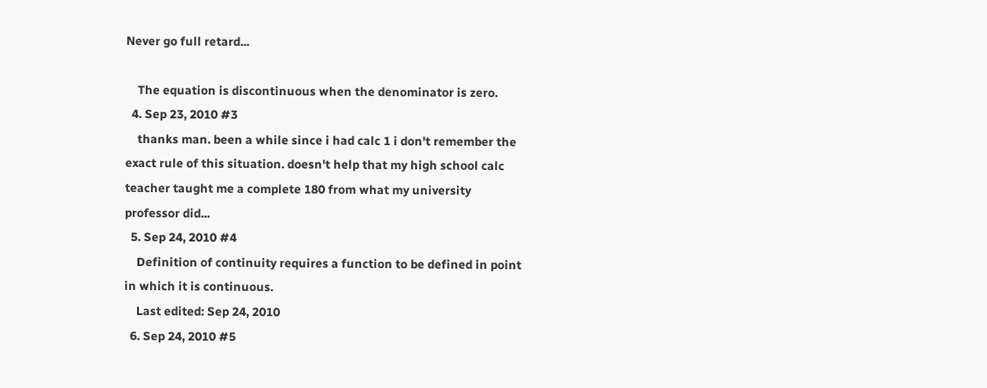Never go full retard...

    The equation is discontinuous when the denominator is zero.
  4. Sep 23, 2010 #3
    thanks man. been a while since i had calc 1 i don't remember the exact rule of this situation. doesn't help that my high school calc teacher taught me a complete 180 from what my university professor did...
  5. Sep 24, 2010 #4
    Definition of continuity requires a function to be defined in point in which it is continuous.
    Last edited: Sep 24, 2010
  6. Sep 24, 2010 #5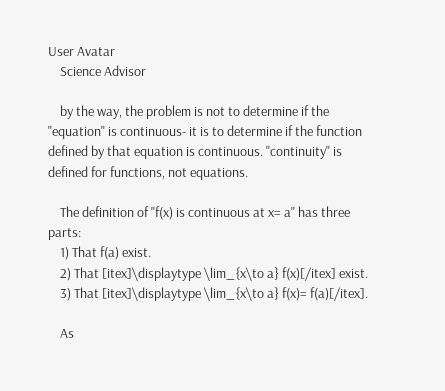User Avatar
    Science Advisor

    by the way, the problem is not to determine if the "equation" is continuous- it is to determine if the function defined by that equation is continuous. "continuity" is defined for functions, not equations.

    The definition of "f(x) is continuous at x= a" has three parts:
    1) That f(a) exist.
    2) That [itex]\displaytype \lim_{x\to a} f(x)[/itex] exist.
    3) That [itex]\displaytype \lim_{x\to a} f(x)= f(a)[/itex].

    As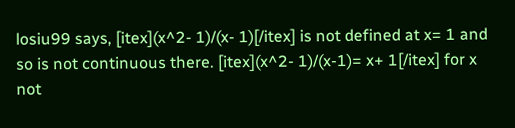losiu99 says, [itex](x^2- 1)/(x- 1)[/itex] is not defined at x= 1 and so is not continuous there. [itex](x^2- 1)/(x-1)= x+ 1[/itex] for x not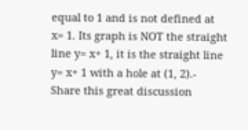equal to 1 and is not defined at x= 1. Its graph is NOT the straight line y= x+ 1, it is the straight line y= x+ 1 with a hole at (1, 2).-
Share this great discussion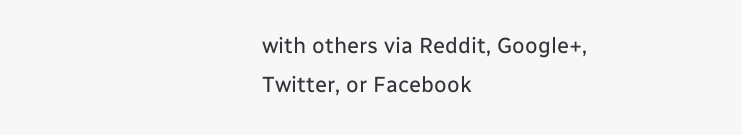with others via Reddit, Google+, Twitter, or Facebook